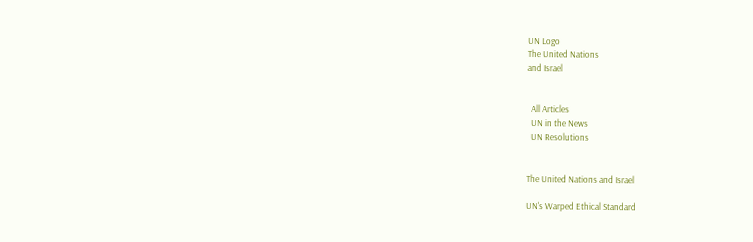UN Logo
The United Nations
and Israel


  All Articles
  UN in the News
  UN Resolutions


The United Nations and Israel

UN's Warped Ethical Standard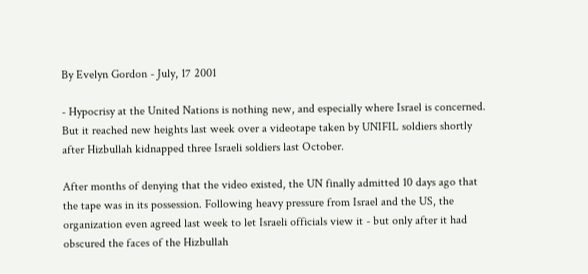By Evelyn Gordon - July, 17 2001

- Hypocrisy at the United Nations is nothing new, and especially where Israel is concerned. But it reached new heights last week over a videotape taken by UNIFIL soldiers shortly after Hizbullah kidnapped three Israeli soldiers last October.

After months of denying that the video existed, the UN finally admitted 10 days ago that the tape was in its possession. Following heavy pressure from Israel and the US, the organization even agreed last week to let Israeli officials view it - but only after it had obscured the faces of the Hizbullah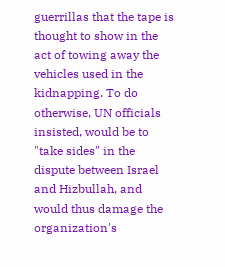guerrillas that the tape is thought to show in the act of towing away the vehicles used in the kidnapping. To do otherwise, UN officials insisted, would be to "take sides" in the dispute between Israel and Hizbullah, and would thus damage the organization's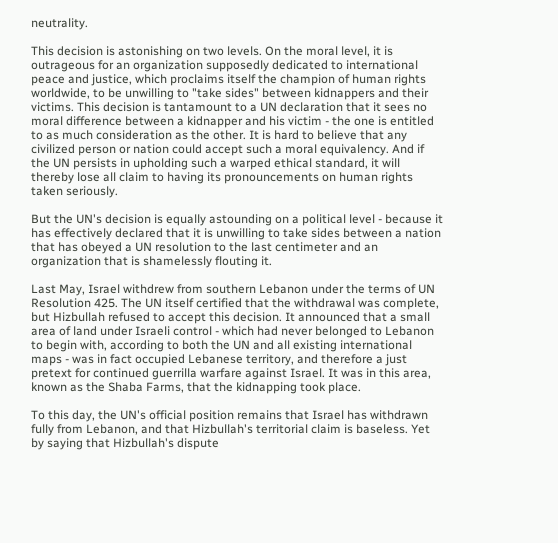neutrality.

This decision is astonishing on two levels. On the moral level, it is outrageous for an organization supposedly dedicated to international peace and justice, which proclaims itself the champion of human rights worldwide, to be unwilling to "take sides" between kidnappers and their victims. This decision is tantamount to a UN declaration that it sees no moral difference between a kidnapper and his victim - the one is entitled to as much consideration as the other. It is hard to believe that any civilized person or nation could accept such a moral equivalency. And if the UN persists in upholding such a warped ethical standard, it will thereby lose all claim to having its pronouncements on human rights taken seriously.

But the UN's decision is equally astounding on a political level - because it has effectively declared that it is unwilling to take sides between a nation that has obeyed a UN resolution to the last centimeter and an organization that is shamelessly flouting it.

Last May, Israel withdrew from southern Lebanon under the terms of UN Resolution 425. The UN itself certified that the withdrawal was complete, but Hizbullah refused to accept this decision. It announced that a small area of land under Israeli control - which had never belonged to Lebanon to begin with, according to both the UN and all existing international maps - was in fact occupied Lebanese territory, and therefore a just pretext for continued guerrilla warfare against Israel. It was in this area, known as the Shaba Farms, that the kidnapping took place.

To this day, the UN's official position remains that Israel has withdrawn fully from Lebanon, and that Hizbullah's territorial claim is baseless. Yet by saying that Hizbullah's dispute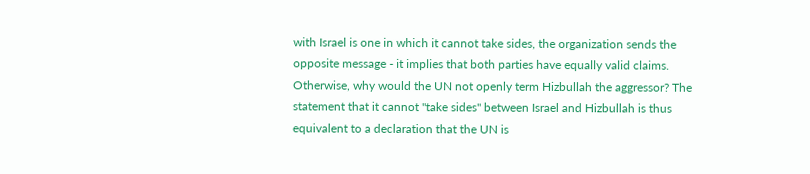with Israel is one in which it cannot take sides, the organization sends the opposite message - it implies that both parties have equally valid claims. Otherwise, why would the UN not openly term Hizbullah the aggressor? The statement that it cannot "take sides" between Israel and Hizbullah is thus equivalent to a declaration that the UN is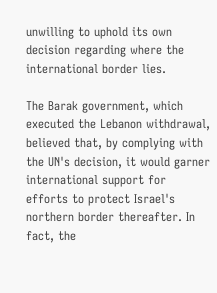unwilling to uphold its own decision regarding where the international border lies.

The Barak government, which executed the Lebanon withdrawal, believed that, by complying with the UN's decision, it would garner international support for efforts to protect Israel's northern border thereafter. In fact, the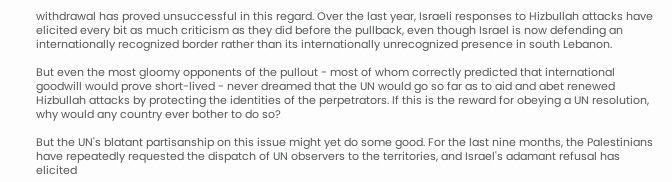withdrawal has proved unsuccessful in this regard. Over the last year, Israeli responses to Hizbullah attacks have elicited every bit as much criticism as they did before the pullback, even though Israel is now defending an internationally recognized border rather than its internationally unrecognized presence in south Lebanon.

But even the most gloomy opponents of the pullout - most of whom correctly predicted that international goodwill would prove short-lived - never dreamed that the UN would go so far as to aid and abet renewed Hizbullah attacks by protecting the identities of the perpetrators. If this is the reward for obeying a UN resolution, why would any country ever bother to do so?

But the UN's blatant partisanship on this issue might yet do some good. For the last nine months, the Palestinians have repeatedly requested the dispatch of UN observers to the territories, and Israel's adamant refusal has elicited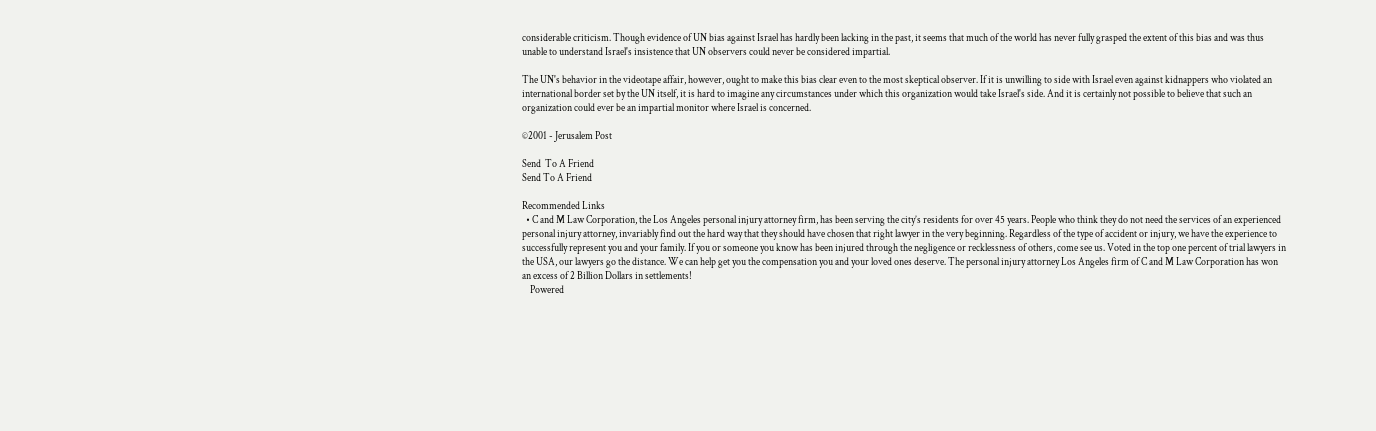considerable criticism. Though evidence of UN bias against Israel has hardly been lacking in the past, it seems that much of the world has never fully grasped the extent of this bias and was thus unable to understand Israel's insistence that UN observers could never be considered impartial.

The UN's behavior in the videotape affair, however, ought to make this bias clear even to the most skeptical observer. If it is unwilling to side with Israel even against kidnappers who violated an international border set by the UN itself, it is hard to imagine any circumstances under which this organization would take Israel's side. And it is certainly not possible to believe that such an organization could ever be an impartial monitor where Israel is concerned.

©2001 - Jerusalem Post

Send  To A Friend
Send To A Friend

Recommended Links
  • C and M Law Corporation, the Los Angeles personal injury attorney firm, has been serving the city’s residents for over 45 years. People who think they do not need the services of an experienced personal injury attorney, invariably find out the hard way that they should have chosen that right lawyer in the very beginning. Regardless of the type of accident or injury, we have the experience to successfully represent you and your family. If you or someone you know has been injured through the negligence or recklessness of others, come see us. Voted in the top one percent of trial lawyers in the USA, our lawyers go the distance. We can help get you the compensation you and your loved ones deserve. The personal injury attorney Los Angeles firm of C and M Law Corporation has won an excess of 2 Billion Dollars in settlements!
    Powered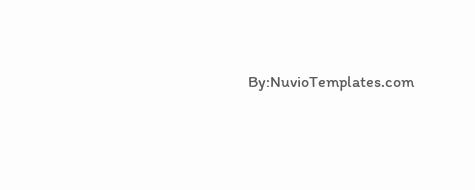By:NuvioTemplates.com